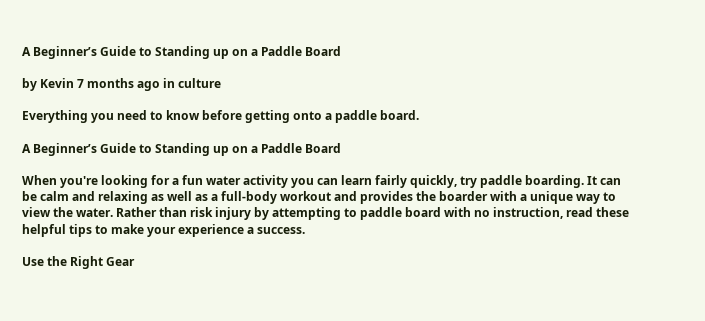A Beginner’s Guide to Standing up on a Paddle Board

by Kevin 7 months ago in culture

Everything you need to know before getting onto a paddle board.

A Beginner’s Guide to Standing up on a Paddle Board

When you're looking for a fun water activity you can learn fairly quickly, try paddle boarding. It can be calm and relaxing as well as a full-body workout and provides the boarder with a unique way to view the water. Rather than risk injury by attempting to paddle board with no instruction, read these helpful tips to make your experience a success.

Use the Right Gear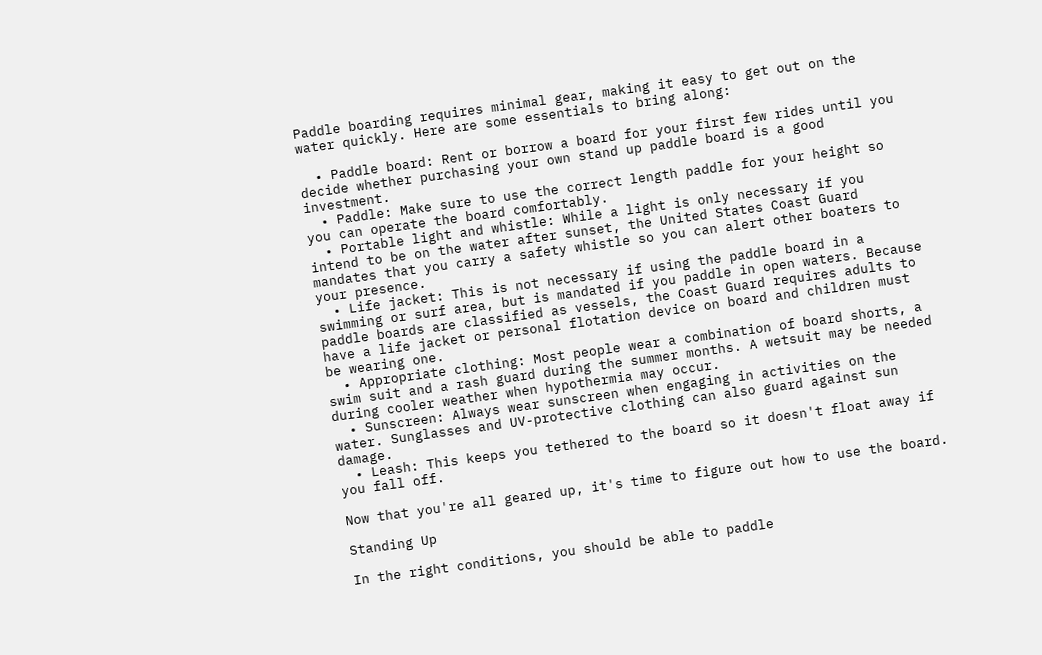Paddle boarding requires minimal gear, making it easy to get out on the water quickly. Here are some essentials to bring along:

  • Paddle board: Rent or borrow a board for your first few rides until you decide whether purchasing your own stand up paddle board is a good investment.
  • Paddle: Make sure to use the correct length paddle for your height so you can operate the board comfortably.
  • Portable light and whistle: While a light is only necessary if you intend to be on the water after sunset, the United States Coast Guard mandates that you carry a safety whistle so you can alert other boaters to your presence.
  • Life jacket: This is not necessary if using the paddle board in a swimming or surf area, but is mandated if you paddle in open waters. Because paddle boards are classified as vessels, the Coast Guard requires adults to have a life jacket or personal flotation device on board and children must be wearing one.
  • Appropriate clothing: Most people wear a combination of board shorts, a swim suit and a rash guard during the summer months. A wetsuit may be needed during cooler weather when hypothermia may occur.
  • Sunscreen: Always wear sunscreen when engaging in activities on the water. Sunglasses and UV-protective clothing can also guard against sun damage.
  • Leash: This keeps you tethered to the board so it doesn't float away if you fall off.

Now that you're all geared up, it's time to figure out how to use the board.

Standing Up

In the right conditions, you should be able to paddle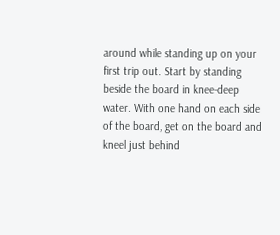around while standing up on your first trip out. Start by standing beside the board in knee-deep water. With one hand on each side of the board, get on the board and kneel just behind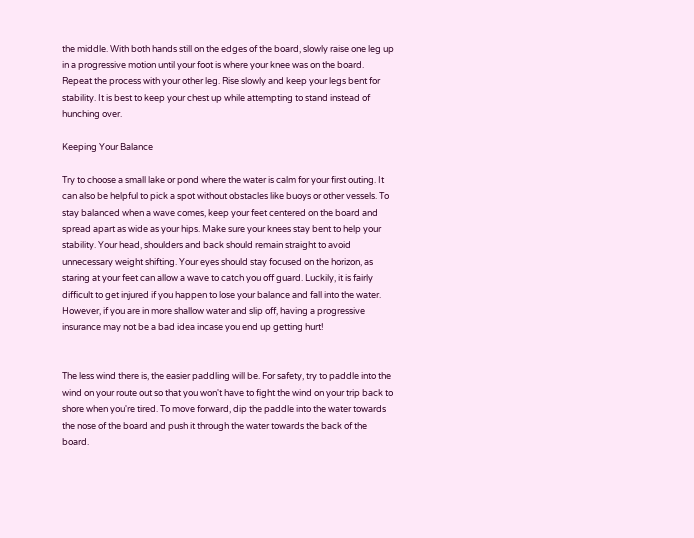the middle. With both hands still on the edges of the board, slowly raise one leg up in a progressive motion until your foot is where your knee was on the board. Repeat the process with your other leg. Rise slowly and keep your legs bent for stability. It is best to keep your chest up while attempting to stand instead of hunching over.

Keeping Your Balance

Try to choose a small lake or pond where the water is calm for your first outing. It can also be helpful to pick a spot without obstacles like buoys or other vessels. To stay balanced when a wave comes, keep your feet centered on the board and spread apart as wide as your hips. Make sure your knees stay bent to help your stability. Your head, shoulders and back should remain straight to avoid unnecessary weight shifting. Your eyes should stay focused on the horizon, as staring at your feet can allow a wave to catch you off guard. Luckily, it is fairly difficult to get injured if you happen to lose your balance and fall into the water. However, if you are in more shallow water and slip off, having a progressive insurance may not be a bad idea incase you end up getting hurt!


The less wind there is, the easier paddling will be. For safety, try to paddle into the wind on your route out so that you won't have to fight the wind on your trip back to shore when you're tired. To move forward, dip the paddle into the water towards the nose of the board and push it through the water towards the back of the board.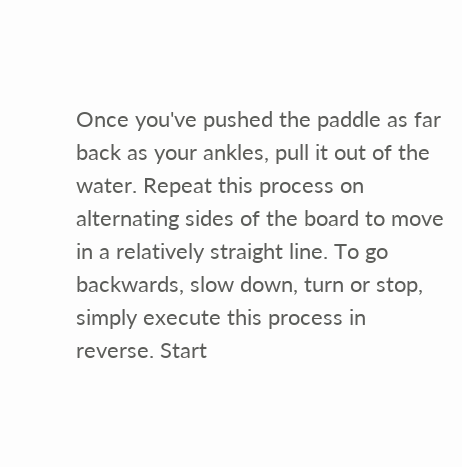Once you've pushed the paddle as far back as your ankles, pull it out of the water. Repeat this process on alternating sides of the board to move in a relatively straight line. To go backwards, slow down, turn or stop, simply execute this process in reverse. Start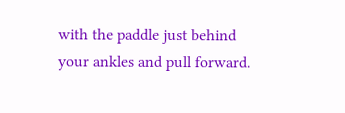with the paddle just behind your ankles and pull forward.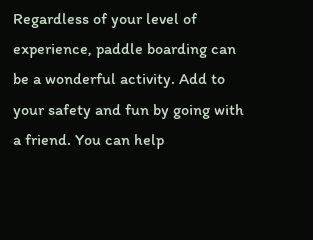Regardless of your level of experience, paddle boarding can be a wonderful activity. Add to your safety and fun by going with a friend. You can help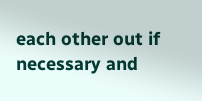each other out if necessary and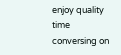enjoy quality time conversing on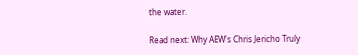the water.

Read next: Why AEW's Chris Jericho Truly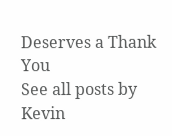Deserves a Thank You
See all posts by Kevin